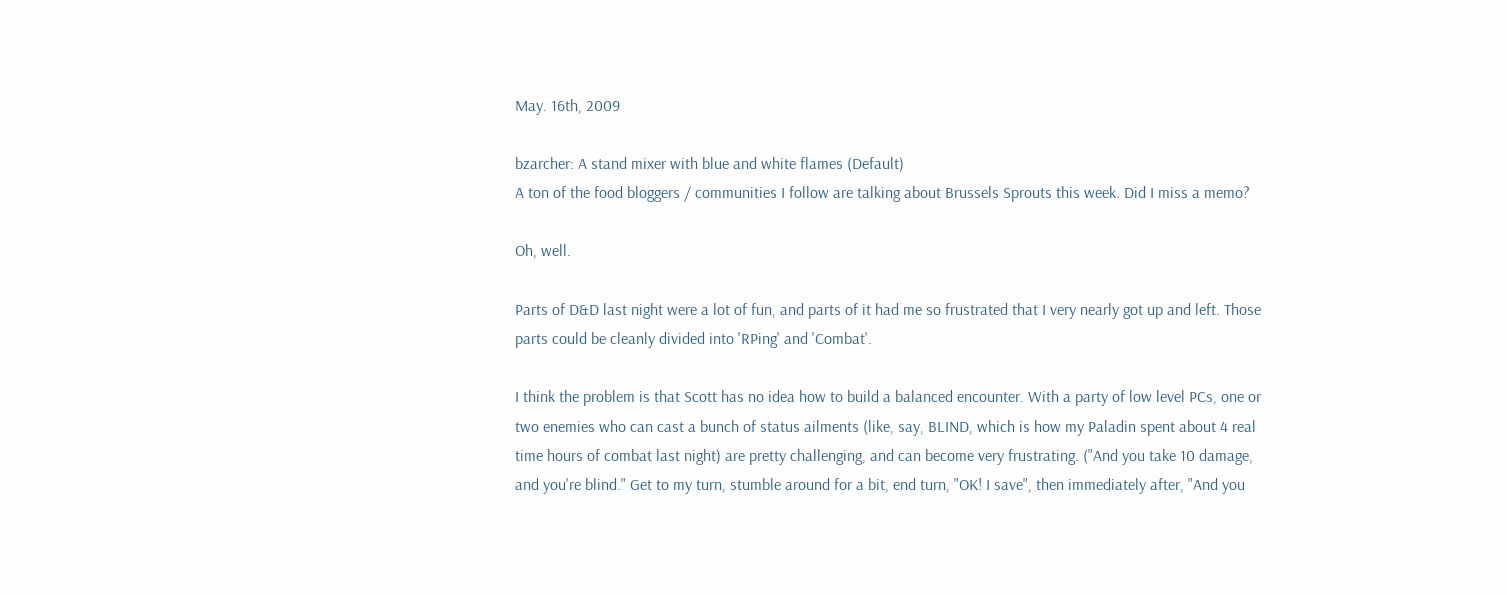May. 16th, 2009

bzarcher: A stand mixer with blue and white flames (Default)
A ton of the food bloggers / communities I follow are talking about Brussels Sprouts this week. Did I miss a memo?

Oh, well.

Parts of D&D last night were a lot of fun, and parts of it had me so frustrated that I very nearly got up and left. Those parts could be cleanly divided into 'RPing' and 'Combat'.

I think the problem is that Scott has no idea how to build a balanced encounter. With a party of low level PCs, one or two enemies who can cast a bunch of status ailments (like, say, BLIND, which is how my Paladin spent about 4 real time hours of combat last night) are pretty challenging, and can become very frustrating. ("And you take 10 damage, and you're blind." Get to my turn, stumble around for a bit, end turn, "OK! I save", then immediately after, "And you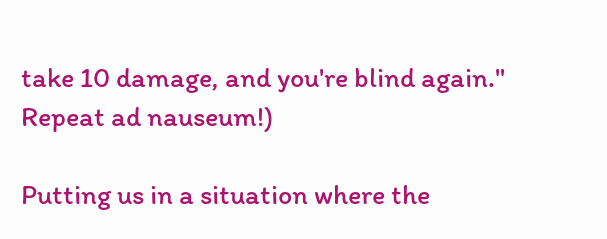take 10 damage, and you're blind again." Repeat ad nauseum!)

Putting us in a situation where the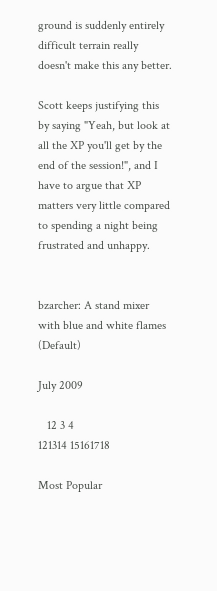ground is suddenly entirely difficult terrain really doesn't make this any better.

Scott keeps justifying this by saying "Yeah, but look at all the XP you'll get by the end of the session!", and I have to argue that XP matters very little compared to spending a night being frustrated and unhappy.


bzarcher: A stand mixer with blue and white flames (Default)

July 2009

   12 3 4
121314 15161718

Most Popular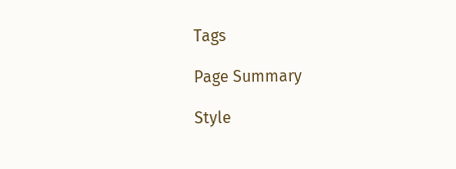Tags

Page Summary

Style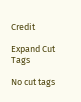Credit

Expand Cut Tags

No cut tags